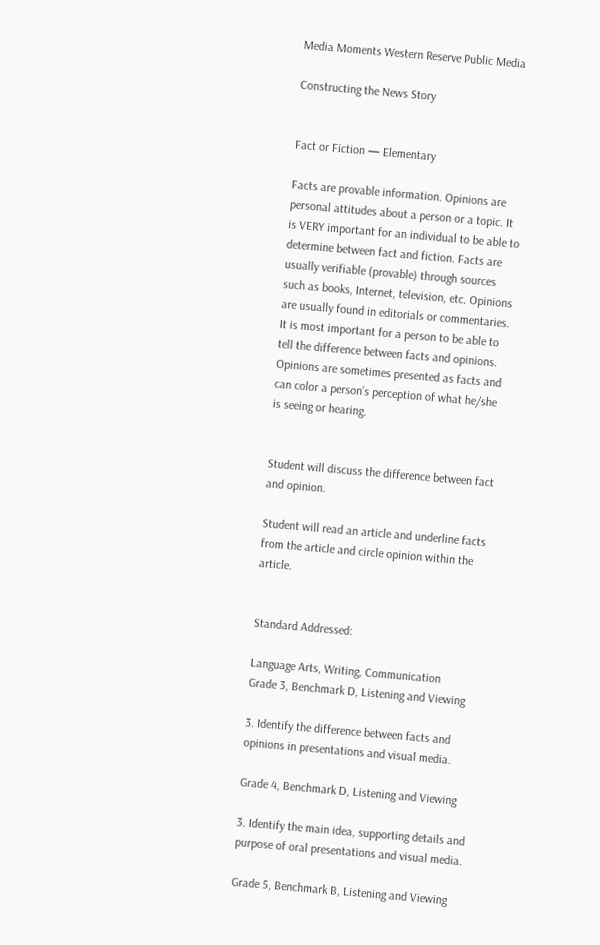Media Moments Western Reserve Public Media

Constructing the News Story


Fact or Fiction — Elementary

Facts are provable information. Opinions are personal attitudes about a person or a topic. It is VERY important for an individual to be able to determine between fact and fiction. Facts are usually verifiable (provable) through sources such as books, Internet, television, etc. Opinions are usually found in editorials or commentaries. It is most important for a person to be able to tell the difference between facts and opinions. Opinions are sometimes presented as facts and can color a person’s perception of what he/she is seeing or hearing.


Student will discuss the difference between fact and opinion.

Student will read an article and underline facts from the article and circle opinion within the article.


Standard Addressed:

Language Arts, Writing, Communication
Grade 3, Benchmark D, Listening and Viewing

3. Identify the difference between facts and opinions in presentations and visual media.

Grade 4, Benchmark D, Listening and Viewing

3. Identify the main idea, supporting details and purpose of oral presentations and visual media.

Grade 5, Benchmark B, Listening and Viewing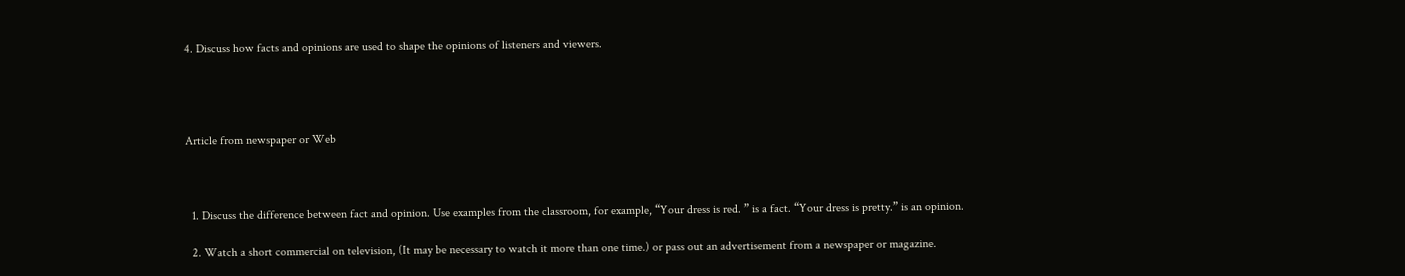4. Discuss how facts and opinions are used to shape the opinions of listeners and viewers.




Article from newspaper or Web



  1. Discuss the difference between fact and opinion. Use examples from the classroom, for example, “Your dress is red. ” is a fact. “Your dress is pretty.” is an opinion.

  2. Watch a short commercial on television, (It may be necessary to watch it more than one time.) or pass out an advertisement from a newspaper or magazine.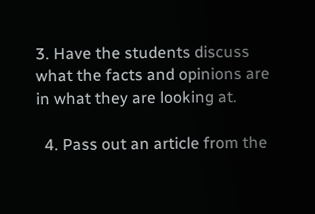3. Have the students discuss what the facts and opinions are in what they are looking at.

  4. Pass out an article from the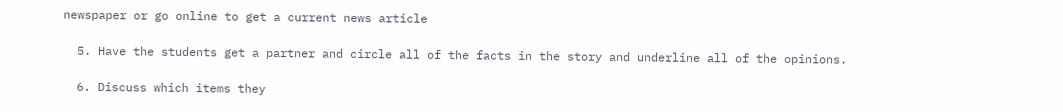newspaper or go online to get a current news article

  5. Have the students get a partner and circle all of the facts in the story and underline all of the opinions.

  6. Discuss which items they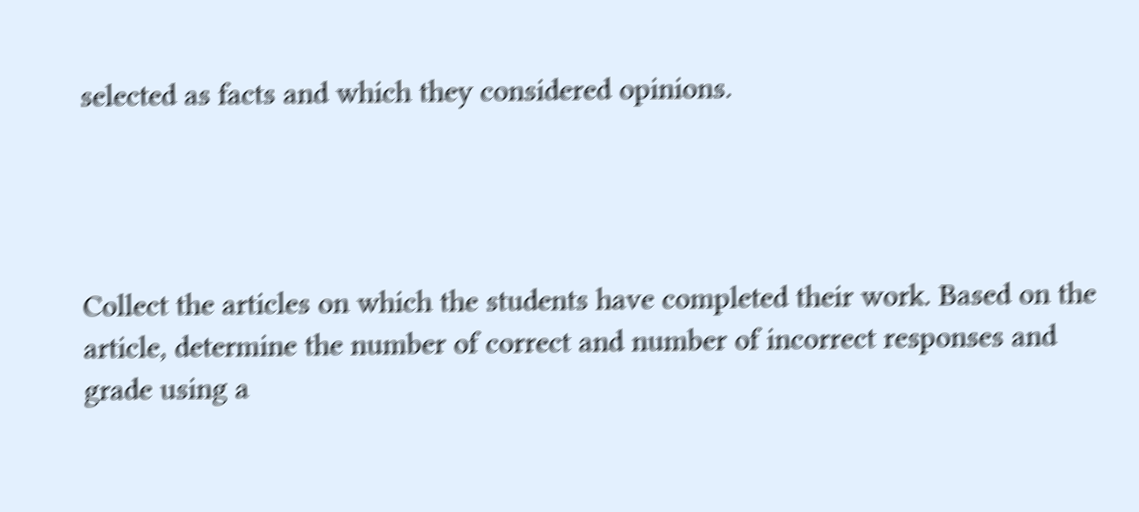selected as facts and which they considered opinions.




Collect the articles on which the students have completed their work. Based on the article, determine the number of correct and number of incorrect responses and grade using a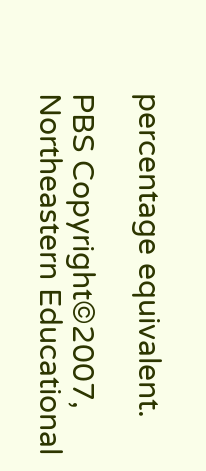percentage equivalent.

PBS Copyright©2007, Northeastern Educational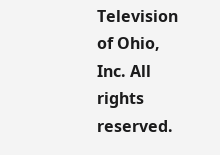Television of Ohio, Inc. All rights reserved.